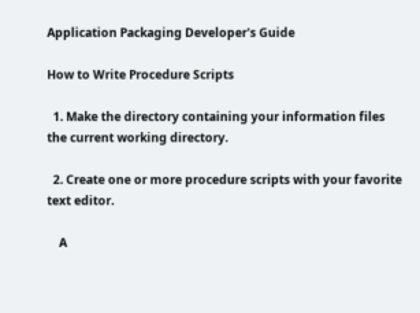Application Packaging Developer's Guide

How to Write Procedure Scripts

  1. Make the directory containing your information files the current working directory.

  2. Create one or more procedure scripts with your favorite text editor.

    A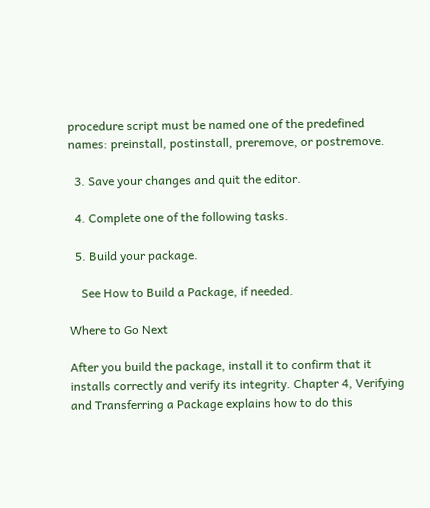procedure script must be named one of the predefined names: preinstall, postinstall, preremove, or postremove.

  3. Save your changes and quit the editor.

  4. Complete one of the following tasks.

  5. Build your package.

    See How to Build a Package, if needed.

Where to Go Next

After you build the package, install it to confirm that it installs correctly and verify its integrity. Chapter 4, Verifying and Transferring a Package explains how to do this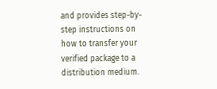and provides step-by-step instructions on how to transfer your verified package to a distribution medium.